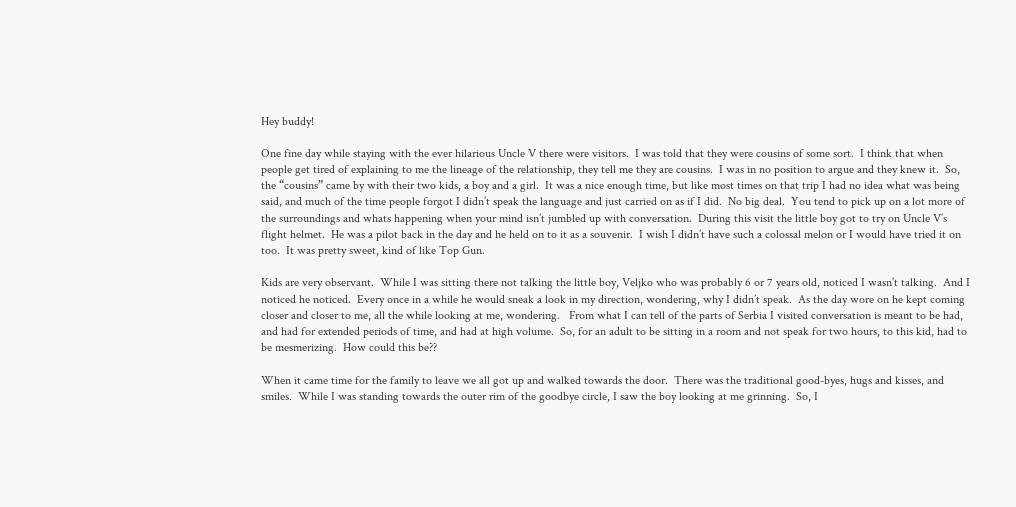Hey buddy!

One fine day while staying with the ever hilarious Uncle V there were visitors.  I was told that they were cousins of some sort.  I think that when people get tired of explaining to me the lineage of the relationship, they tell me they are cousins.  I was in no position to argue and they knew it.  So, the “cousins” came by with their two kids, a boy and a girl.  It was a nice enough time, but like most times on that trip I had no idea what was being said, and much of the time people forgot I didn’t speak the language and just carried on as if I did.  No big deal.  You tend to pick up on a lot more of the surroundings and whats happening when your mind isn’t jumbled up with conversation.  During this visit the little boy got to try on Uncle V’s flight helmet.  He was a pilot back in the day and he held on to it as a souvenir.  I wish I didn’t have such a colossal melon or I would have tried it on too.  It was pretty sweet, kind of like Top Gun.

Kids are very observant.  While I was sitting there not talking the little boy, Veljko who was probably 6 or 7 years old, noticed I wasn’t talking.  And I noticed he noticed.  Every once in a while he would sneak a look in my direction, wondering, why I didn’t speak.  As the day wore on he kept coming closer and closer to me, all the while looking at me, wondering.   From what I can tell of the parts of Serbia I visited conversation is meant to be had, and had for extended periods of time, and had at high volume.  So, for an adult to be sitting in a room and not speak for two hours, to this kid, had to be mesmerizing.  How could this be??

When it came time for the family to leave we all got up and walked towards the door.  There was the traditional good-byes, hugs and kisses, and smiles.  While I was standing towards the outer rim of the goodbye circle, I saw the boy looking at me grinning.  So, I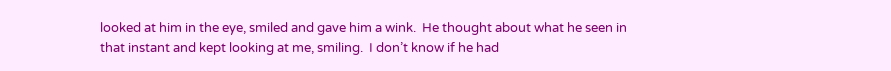looked at him in the eye, smiled and gave him a wink.  He thought about what he seen in that instant and kept looking at me, smiling.  I don’t know if he had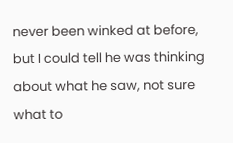never been winked at before, but I could tell he was thinking about what he saw, not sure what to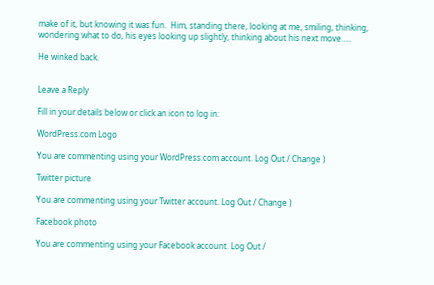make of it, but knowing it was fun.  Him, standing there, looking at me, smiling, thinking, wondering what to do, his eyes looking up slightly, thinking about his next move…..

He winked back.


Leave a Reply

Fill in your details below or click an icon to log in:

WordPress.com Logo

You are commenting using your WordPress.com account. Log Out / Change )

Twitter picture

You are commenting using your Twitter account. Log Out / Change )

Facebook photo

You are commenting using your Facebook account. Log Out /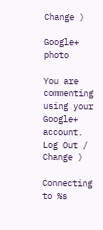Change )

Google+ photo

You are commenting using your Google+ account. Log Out / Change )

Connecting to %s